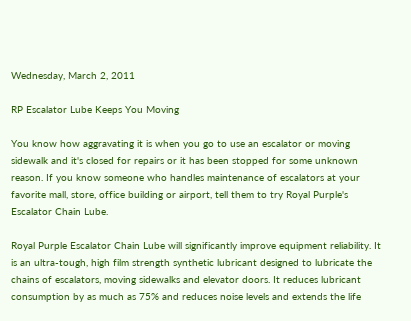Wednesday, March 2, 2011

RP Escalator Lube Keeps You Moving

You know how aggravating it is when you go to use an escalator or moving sidewalk and it's closed for repairs or it has been stopped for some unknown reason. If you know someone who handles maintenance of escalators at your favorite mall, store, office building or airport, tell them to try Royal Purple's Escalator Chain Lube.

Royal Purple Escalator Chain Lube will significantly improve equipment reliability. It is an ultra-tough, high film strength synthetic lubricant designed to lubricate the chains of escalators, moving sidewalks and elevator doors. It reduces lubricant consumption by as much as 75% and reduces noise levels and extends the life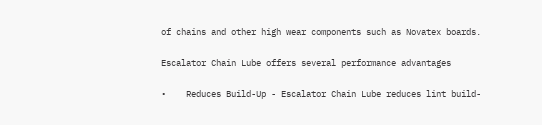of chains and other high wear components such as Novatex boards.

Escalator Chain Lube offers several performance advantages

•    Reduces Build-Up - Escalator Chain Lube reduces lint build-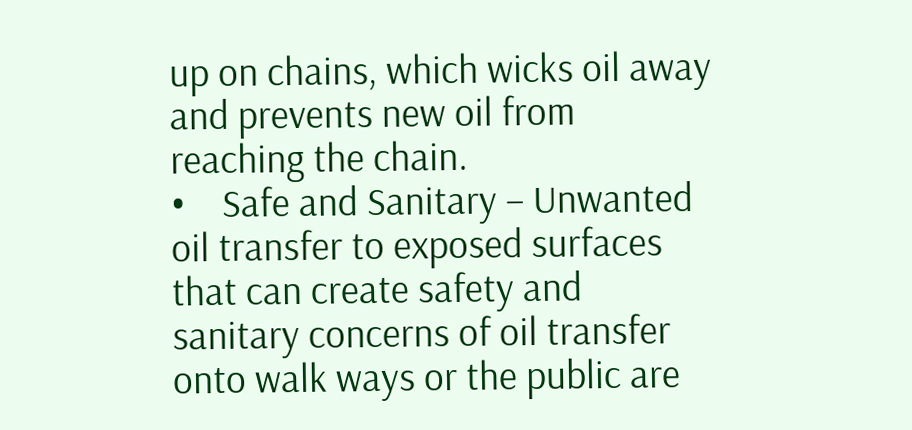up on chains, which wicks oil away and prevents new oil from reaching the chain.
•    Safe and Sanitary – Unwanted oil transfer to exposed surfaces that can create safety and sanitary concerns of oil transfer onto walk ways or the public are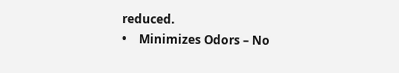reduced.
•    Minimizes Odors – No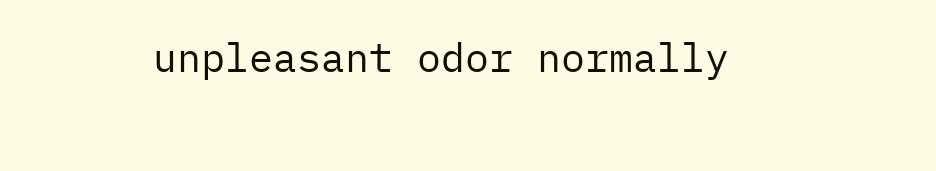unpleasant odor normally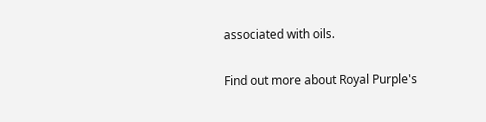associated with oils.

Find out more about Royal Purple's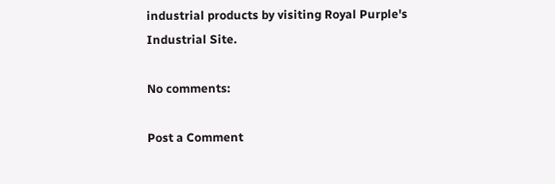industrial products by visiting Royal Purple's Industrial Site.

No comments:

Post a Comment